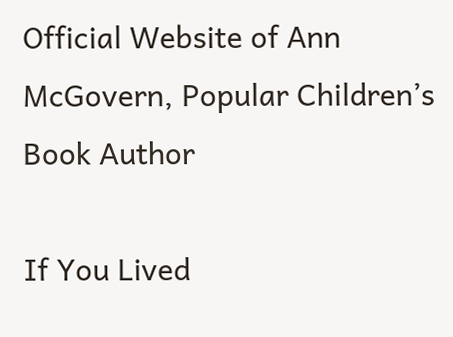Official Website of Ann McGovern, Popular Children’s Book Author

If You Lived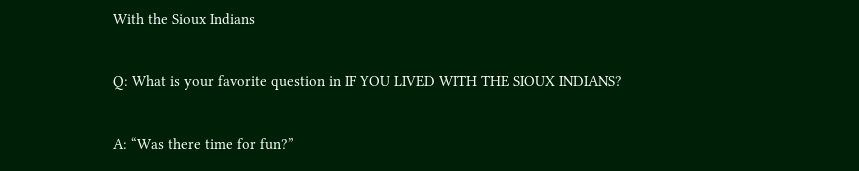With the Sioux Indians

Q: What is your favorite question in IF YOU LIVED WITH THE SIOUX INDIANS?

A: “Was there time for fun?”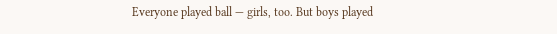Everyone played ball — girls, too. But boys played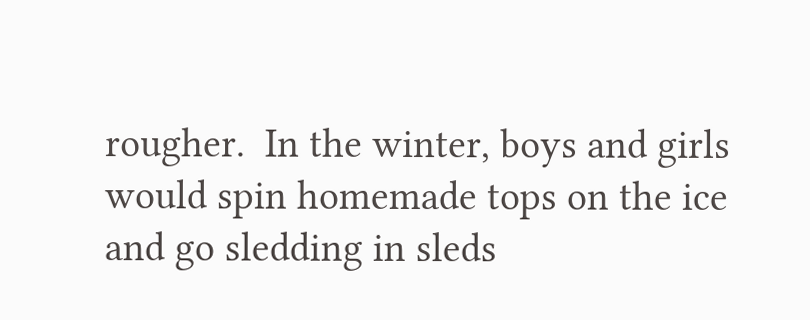rougher.  In the winter, boys and girls would spin homemade tops on the ice and go sledding in sleds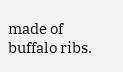made of buffalo ribs.